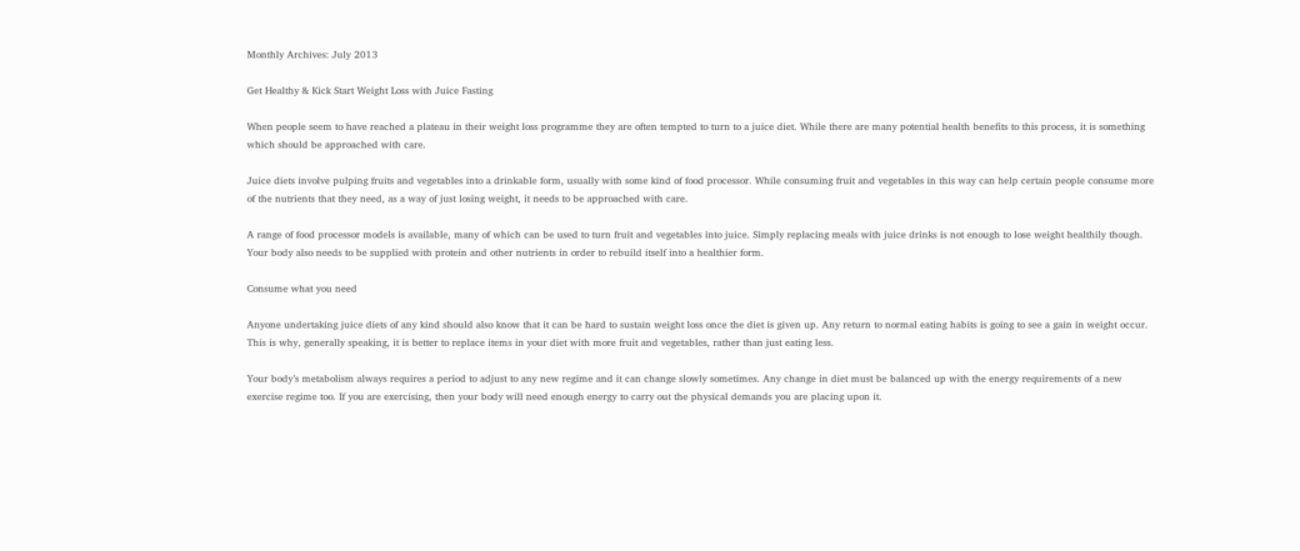Monthly Archives: July 2013

Get Healthy & Kick Start Weight Loss with Juice Fasting

When people seem to have reached a plateau in their weight loss programme they are often tempted to turn to a juice diet. While there are many potential health benefits to this process, it is something which should be approached with care.

Juice diets involve pulping fruits and vegetables into a drinkable form, usually with some kind of food processor. While consuming fruit and vegetables in this way can help certain people consume more of the nutrients that they need, as a way of just losing weight, it needs to be approached with care.

A range of food processor models is available, many of which can be used to turn fruit and vegetables into juice. Simply replacing meals with juice drinks is not enough to lose weight healthily though. Your body also needs to be supplied with protein and other nutrients in order to rebuild itself into a healthier form.

Consume what you need

Anyone undertaking juice diets of any kind should also know that it can be hard to sustain weight loss once the diet is given up. Any return to normal eating habits is going to see a gain in weight occur. This is why, generally speaking, it is better to replace items in your diet with more fruit and vegetables, rather than just eating less.

Your body’s metabolism always requires a period to adjust to any new regime and it can change slowly sometimes. Any change in diet must be balanced up with the energy requirements of a new exercise regime too. If you are exercising, then your body will need enough energy to carry out the physical demands you are placing upon it.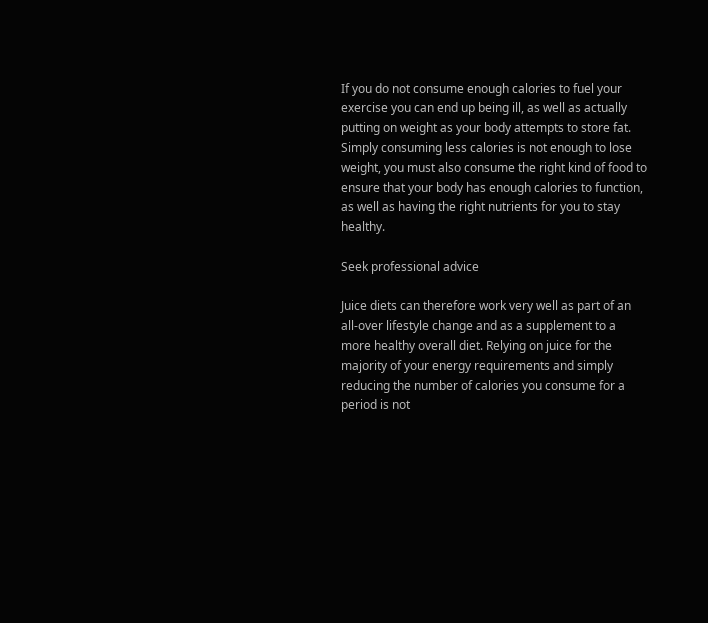If you do not consume enough calories to fuel your exercise you can end up being ill, as well as actually putting on weight as your body attempts to store fat. Simply consuming less calories is not enough to lose weight, you must also consume the right kind of food to ensure that your body has enough calories to function, as well as having the right nutrients for you to stay healthy.

Seek professional advice

Juice diets can therefore work very well as part of an all-over lifestyle change and as a supplement to a more healthy overall diet. Relying on juice for the majority of your energy requirements and simply reducing the number of calories you consume for a period is not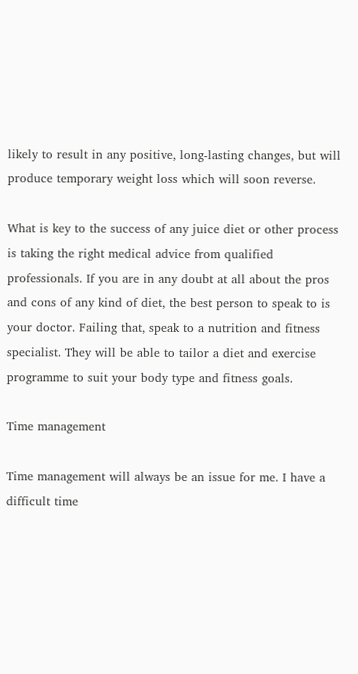likely to result in any positive, long-lasting changes, but will produce temporary weight loss which will soon reverse.

What is key to the success of any juice diet or other process is taking the right medical advice from qualified professionals. If you are in any doubt at all about the pros and cons of any kind of diet, the best person to speak to is your doctor. Failing that, speak to a nutrition and fitness specialist. They will be able to tailor a diet and exercise programme to suit your body type and fitness goals.

Time management

Time management will always be an issue for me. I have a difficult time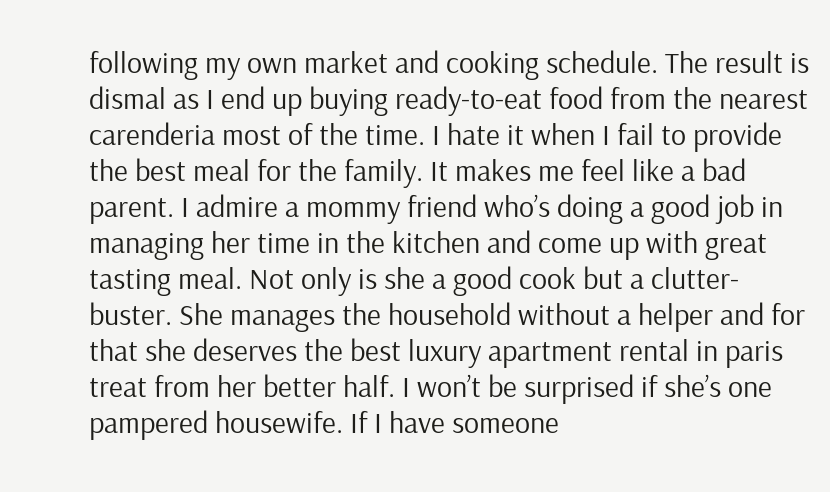following my own market and cooking schedule. The result is dismal as I end up buying ready-to-eat food from the nearest carenderia most of the time. I hate it when I fail to provide the best meal for the family. It makes me feel like a bad parent. I admire a mommy friend who’s doing a good job in managing her time in the kitchen and come up with great tasting meal. Not only is she a good cook but a clutter-buster. She manages the household without a helper and for that she deserves the best luxury apartment rental in paris treat from her better half. I won’t be surprised if she’s one pampered housewife. If I have someone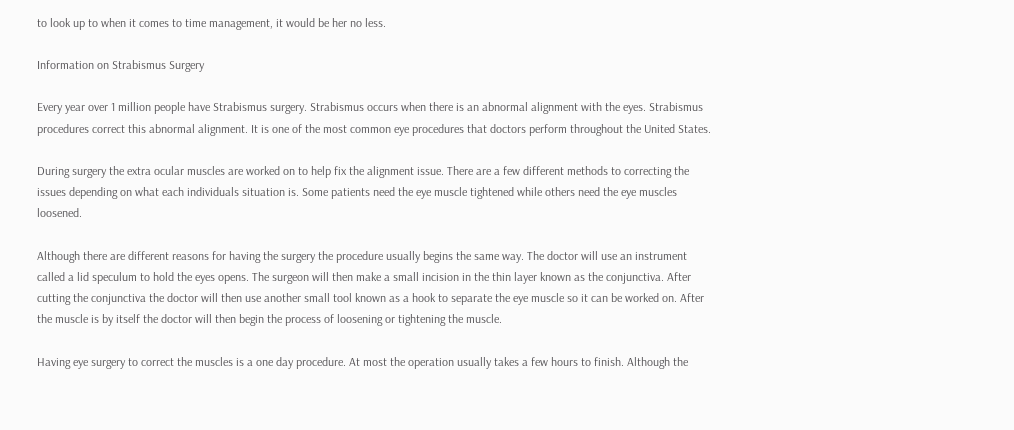to look up to when it comes to time management, it would be her no less.

Information on Strabismus Surgery

Every year over 1 million people have Strabismus surgery. Strabismus occurs when there is an abnormal alignment with the eyes. Strabismus procedures correct this abnormal alignment. It is one of the most common eye procedures that doctors perform throughout the United States.

During surgery the extra ocular muscles are worked on to help fix the alignment issue. There are a few different methods to correcting the issues depending on what each individuals situation is. Some patients need the eye muscle tightened while others need the eye muscles loosened.

Although there are different reasons for having the surgery the procedure usually begins the same way. The doctor will use an instrument called a lid speculum to hold the eyes opens. The surgeon will then make a small incision in the thin layer known as the conjunctiva. After cutting the conjunctiva the doctor will then use another small tool known as a hook to separate the eye muscle so it can be worked on. After the muscle is by itself the doctor will then begin the process of loosening or tightening the muscle.

Having eye surgery to correct the muscles is a one day procedure. At most the operation usually takes a few hours to finish. Although the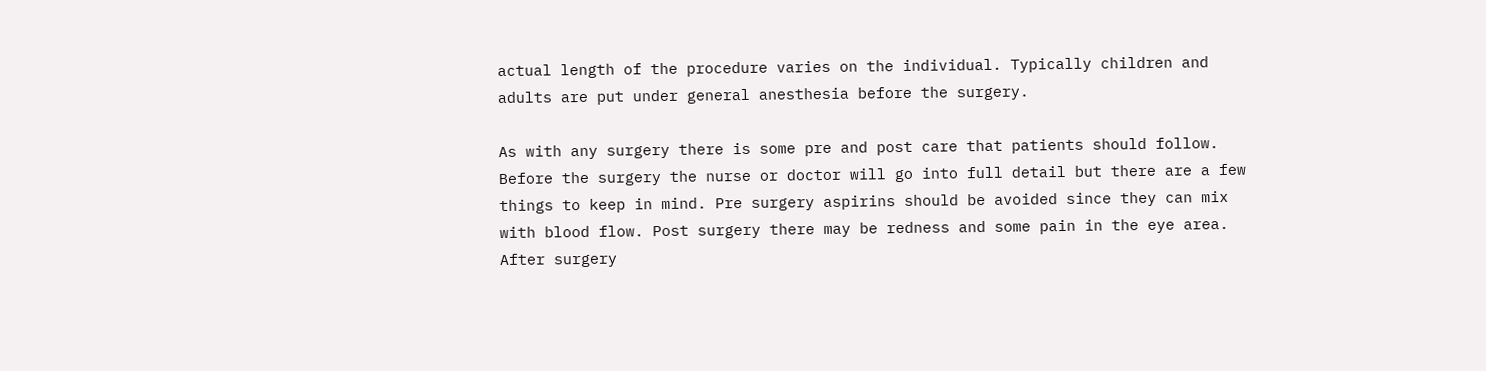actual length of the procedure varies on the individual. Typically children and adults are put under general anesthesia before the surgery.

As with any surgery there is some pre and post care that patients should follow. Before the surgery the nurse or doctor will go into full detail but there are a few things to keep in mind. Pre surgery aspirins should be avoided since they can mix with blood flow. Post surgery there may be redness and some pain in the eye area. After surgery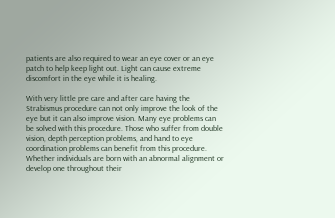patients are also required to wear an eye cover or an eye patch to help keep light out. Light can cause extreme discomfort in the eye while it is healing.

With very little pre care and after care having the Strabismus procedure can not only improve the look of the eye but it can also improve vision. Many eye problems can be solved with this procedure. Those who suffer from double vision, depth perception problems, and hand to eye coordination problems can benefit from this procedure. Whether individuals are born with an abnormal alignment or develop one throughout their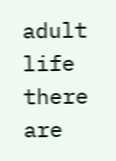adult life there are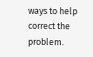ways to help correct the problem.